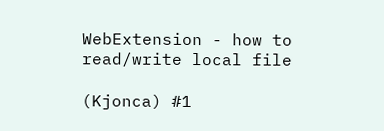WebExtension - how to read/write local file

(Kjonca) #1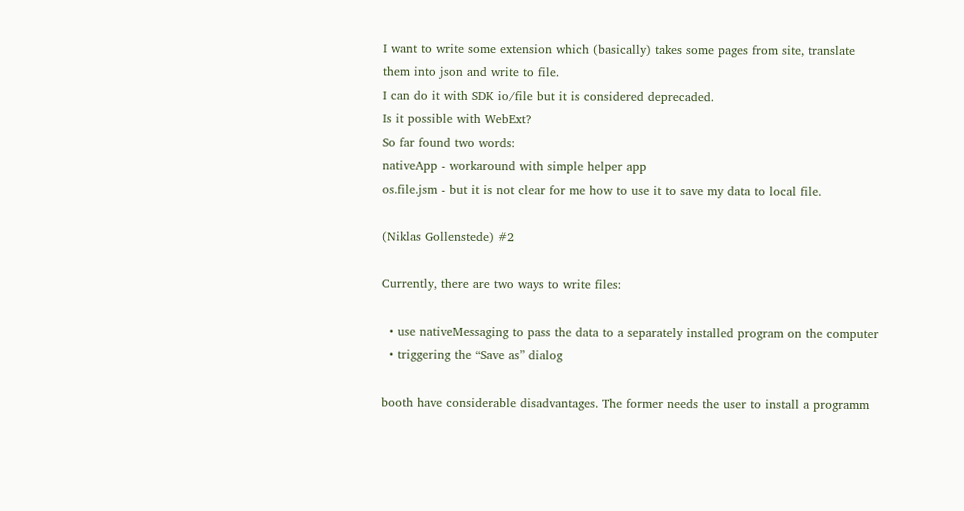I want to write some extension which (basically) takes some pages from site, translate them into json and write to file.
I can do it with SDK io/file but it is considered deprecaded.
Is it possible with WebExt?
So far found two words:
nativeApp - workaround with simple helper app
os.file.jsm - but it is not clear for me how to use it to save my data to local file.

(Niklas Gollenstede) #2

Currently, there are two ways to write files:

  • use nativeMessaging to pass the data to a separately installed program on the computer
  • triggering the “Save as” dialog

booth have considerable disadvantages. The former needs the user to install a programm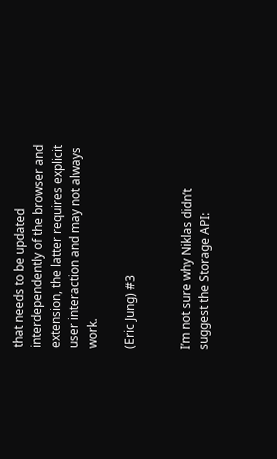that needs to be updated interdependently of the browser and extension, the latter requires explicit user interaction and may not always work.

(Eric Jung) #3


I’m not sure why Niklas didn’t suggest the Storage API: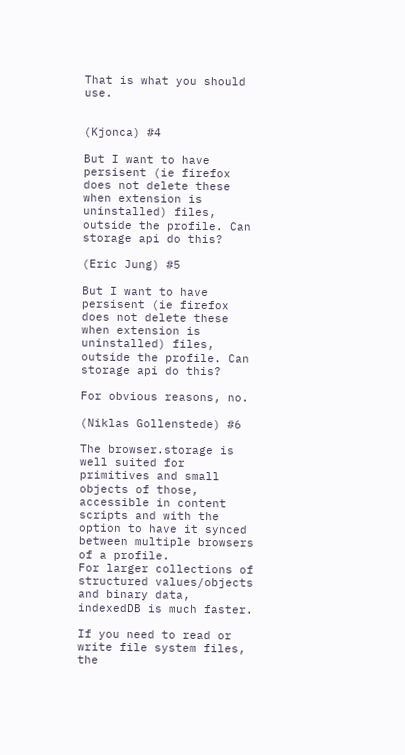That is what you should use.


(Kjonca) #4

But I want to have persisent (ie firefox does not delete these when extension is uninstalled) files, outside the profile. Can storage api do this?

(Eric Jung) #5

But I want to have persisent (ie firefox does not delete these when extension is uninstalled) files, outside the profile. Can storage api do this?

For obvious reasons, no.

(Niklas Gollenstede) #6

The browser.storage is well suited for primitives and small objects of those, accessible in content scripts and with the option to have it synced between multiple browsers of a profile.
For larger collections of structured values/objects and binary data, indexedDB is much faster.

If you need to read or write file system files, the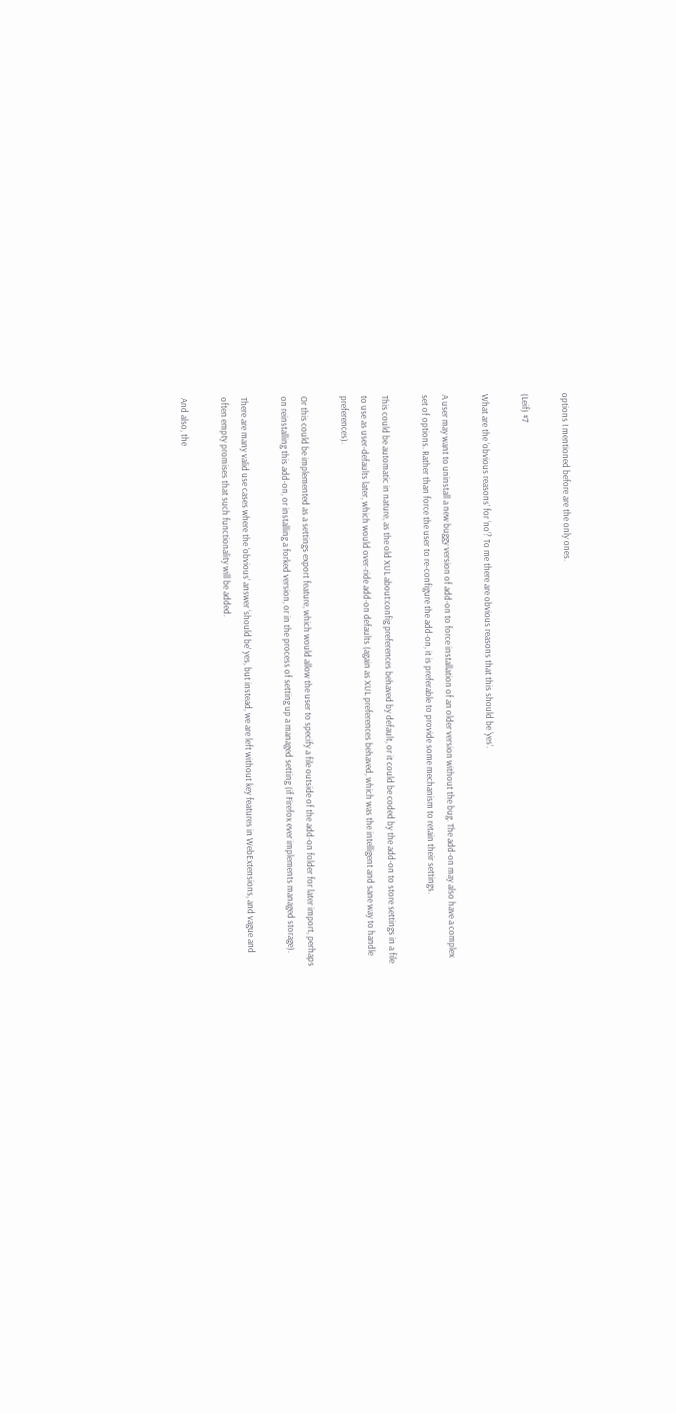options I mentioned before are the only ones.

(Leif) #7

What are the ‘obvious reasons’ for ‘no’? To me there are obvious reasons that this should be ‘yes’.

A user may want to uninstall a new buggy version of add-on to force installation of an older version without the bug. The add-on may also have a complex set of options. Rather than force the user to re-configure the add-on, it is preferable to provide some mechanism to retain their settings.

This could be automatic in nature, as the old XUL about:config preferences behaved by default, or it could be coded by the add-on to store settings in a file to use as user-defaults later, which would over-ride add-on defaults (again as XUL preferences behaved, which was the intelligent and sane way to handle preferences).

Or this could be implemented as a settings export feature, which would allow the user to specify a file outside of the add-on folder for later import, perhaps on reinstalling this add-on, or installing a forked version, or in the process of setting up a managed setting (if Firefox ever implements managed storage).

There are many valid use cases where the ‘obvious’ answer ‘should be’ yes, but instead, we are left without key features in WebExtensions, and vague and often empty promises that such functionality will be added.

And also, the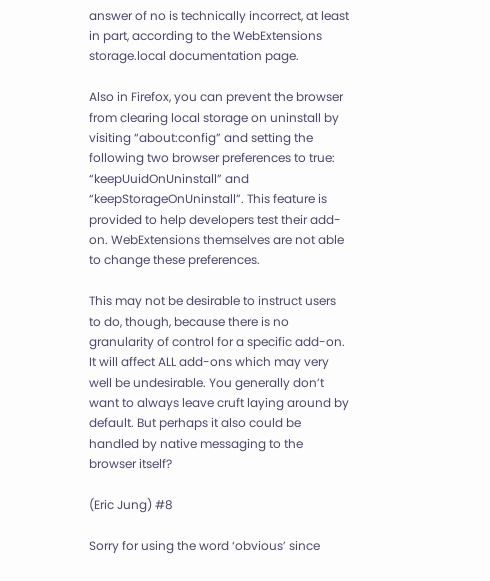answer of no is technically incorrect, at least in part, according to the WebExtensions storage.local documentation page.

Also in Firefox, you can prevent the browser from clearing local storage on uninstall by visiting “about:config” and setting the following two browser preferences to true: “keepUuidOnUninstall” and “keepStorageOnUninstall”. This feature is provided to help developers test their add-on. WebExtensions themselves are not able to change these preferences.

This may not be desirable to instruct users to do, though, because there is no granularity of control for a specific add-on. It will affect ALL add-ons which may very well be undesirable. You generally don’t want to always leave cruft laying around by default. But perhaps it also could be handled by native messaging to the browser itself?

(Eric Jung) #8

Sorry for using the word ‘obvious’ since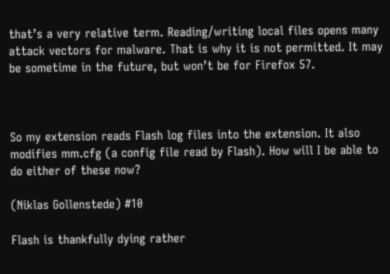that’s a very relative term. Reading/writing local files opens many attack vectors for malware. That is why it is not permitted. It may be sometime in the future, but won’t be for Firefox 57.



So my extension reads Flash log files into the extension. It also modifies mm.cfg (a config file read by Flash). How will I be able to do either of these now?

(Niklas Gollenstede) #10

Flash is thankfully dying rather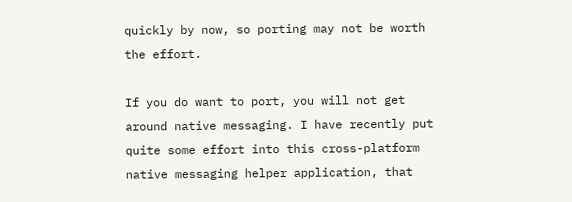quickly by now, so porting may not be worth the effort.

If you do want to port, you will not get around native messaging. I have recently put quite some effort into this cross-platform native messaging helper application, that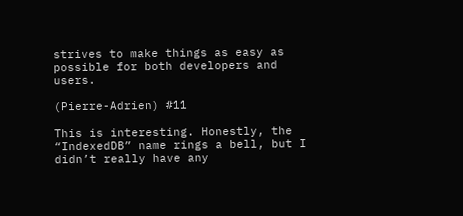strives to make things as easy as possible for both developers and users.

(Pierre-Adrien) #11

This is interesting. Honestly, the “IndexedDB” name rings a bell, but I didn’t really have any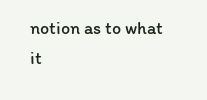notion as to what it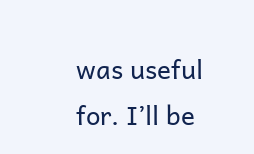was useful for. I’ll be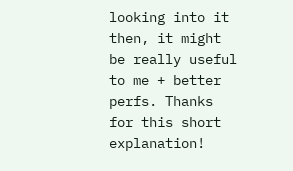looking into it then, it might be really useful to me + better perfs. Thanks for this short explanation!